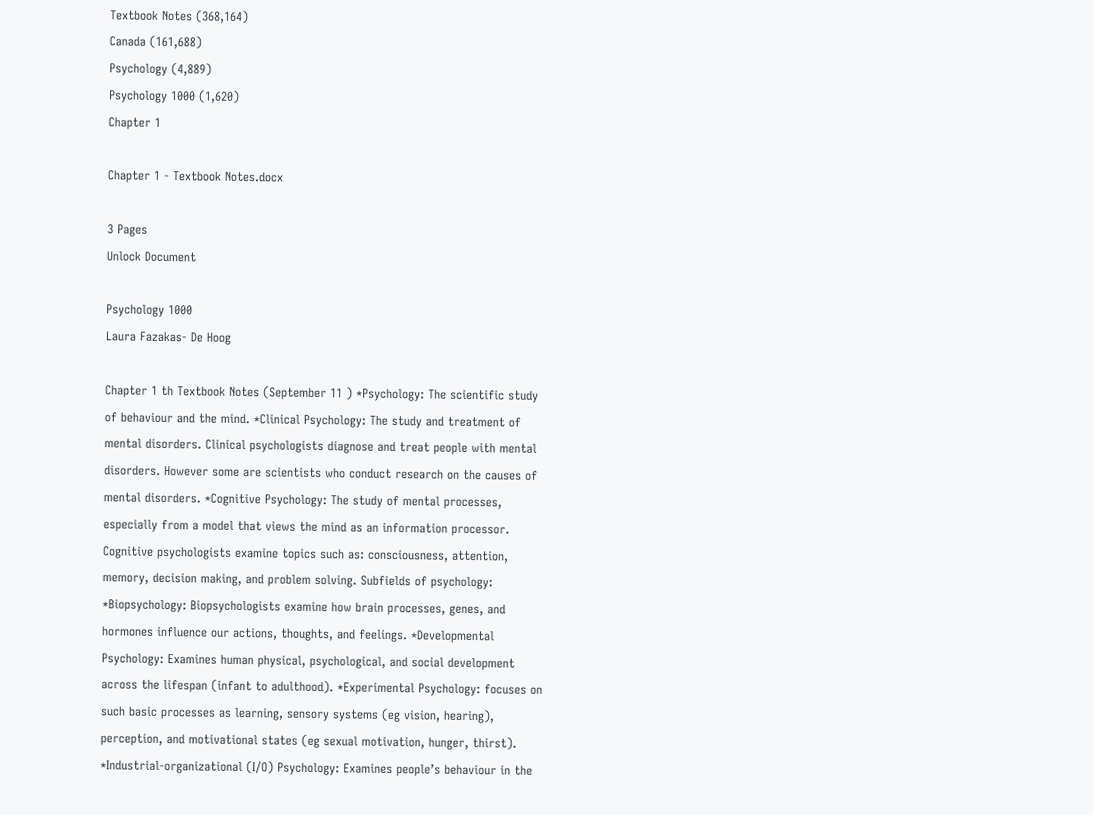Textbook Notes (368,164)
Canada (161,688)
Psychology (4,889)
Psychology 1000 (1,620)
Chapter 1

Chapter 1 - Textbook Notes.docx

3 Pages
Unlock Document

Psychology 1000
Laura Fazakas- De Hoog

Chapter 1 th Textbook Notes (September 11 ) *Psychology: The scientific study of behaviour and the mind. *Clinical Psychology: The study and treatment of mental disorders. Clinical psychologists diagnose and treat people with mental disorders. However some are scientists who conduct research on the causes of mental disorders. *Cognitive Psychology: The study of mental processes, especially from a model that views the mind as an information processor. Cognitive psychologists examine topics such as: consciousness, attention, memory, decision making, and problem solving. Subfields of psychology: *Biopsychology: Biopsychologists examine how brain processes, genes, and hormones influence our actions, thoughts, and feelings. *Developmental Psychology: Examines human physical, psychological, and social development across the lifespan (infant to adulthood). *Experimental Psychology: focuses on such basic processes as learning, sensory systems (eg vision, hearing), perception, and motivational states (eg sexual motivation, hunger, thirst). *Industrial-organizational (I/O) Psychology: Examines people’s behaviour in the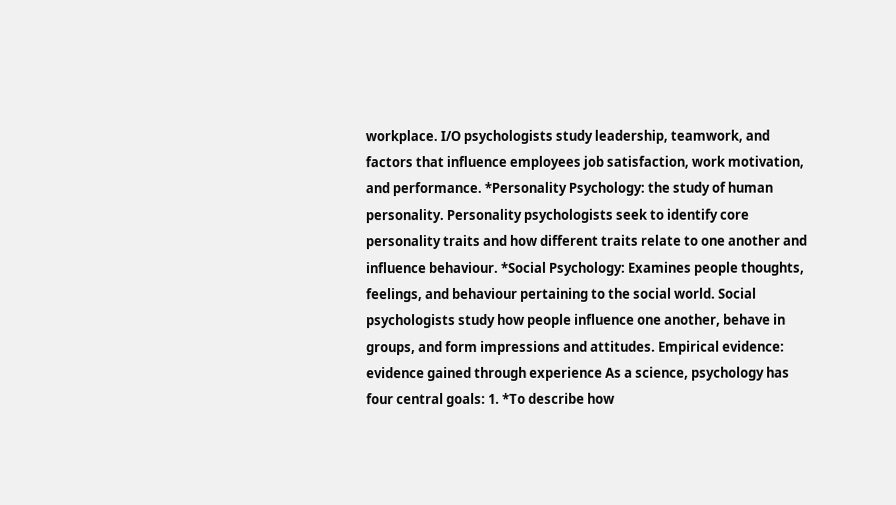workplace. I/O psychologists study leadership, teamwork, and factors that influence employees job satisfaction, work motivation, and performance. *Personality Psychology: the study of human personality. Personality psychologists seek to identify core personality traits and how different traits relate to one another and influence behaviour. *Social Psychology: Examines people thoughts, feelings, and behaviour pertaining to the social world. Social psychologists study how people influence one another, behave in groups, and form impressions and attitudes. Empirical evidence: evidence gained through experience As a science, psychology has four central goals: 1. *To describe how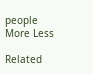people
More Less

Related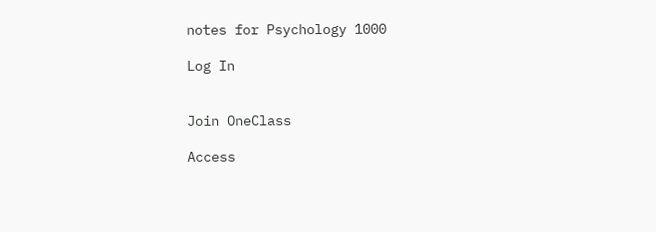notes for Psychology 1000

Log In


Join OneClass

Access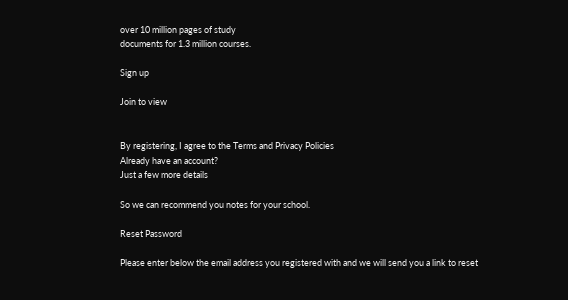over 10 million pages of study
documents for 1.3 million courses.

Sign up

Join to view


By registering, I agree to the Terms and Privacy Policies
Already have an account?
Just a few more details

So we can recommend you notes for your school.

Reset Password

Please enter below the email address you registered with and we will send you a link to reset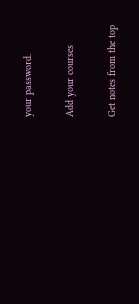your password.

Add your courses

Get notes from the top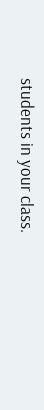students in your class.